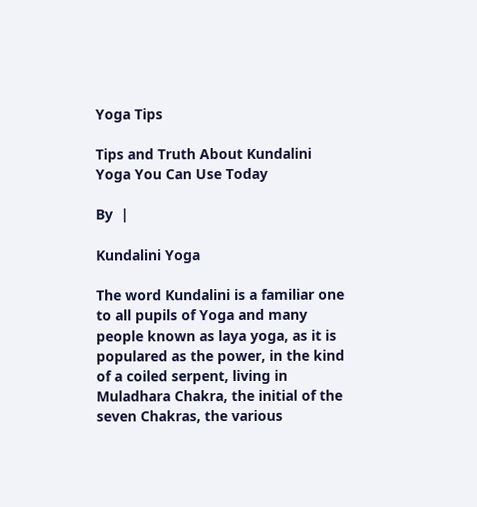Yoga Tips

Tips and Truth About Kundalini Yoga You Can Use Today

By  |

Kundalini Yoga

The word Kundalini is a familiar one to all pupils of Yoga and many people known as laya yoga, as it is populared as the power, in the kind of a coiled serpent, living in Muladhara Chakra, the initial of the seven Chakras, the various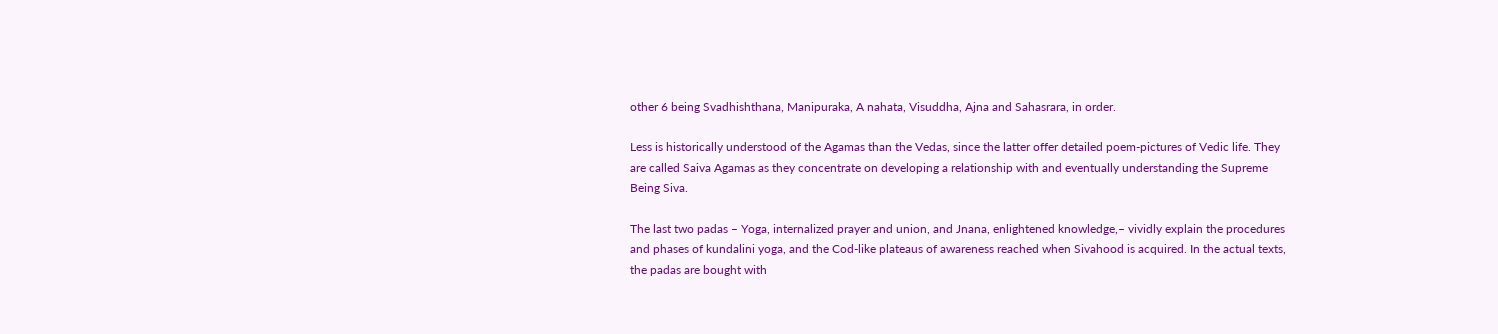other 6 being Svadhishthana, Manipuraka, A nahata, Visuddha, Ajna and Sahasrara, in order.

Less is historically understood of the Agamas than the Vedas, since the latter offer detailed poem-pictures of Vedic life. They are called Saiva Agamas as they concentrate on developing a relationship with and eventually understanding the Supreme Being Siva.

The last two padas – Yoga, internalized prayer and union, and Jnana, enlightened knowledge,– vividly explain the procedures and phases of kundalini yoga, and the Cod-like plateaus of awareness reached when Sivahood is acquired. In the actual texts, the padas are bought with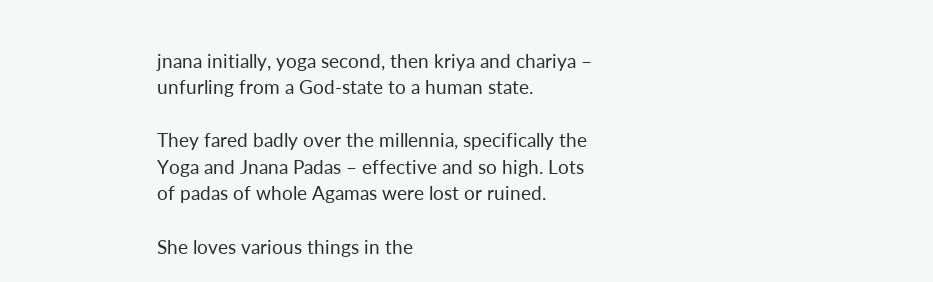jnana initially, yoga second, then kriya and chariya – unfurling from a God-state to a human state.

They fared badly over the millennia, specifically the Yoga and Jnana Padas – effective and so high. Lots of padas of whole Agamas were lost or ruined.

She loves various things in the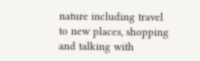nature including travel to new places, shopping and talking with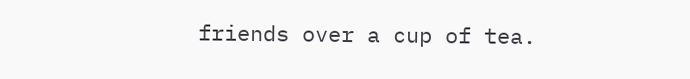friends over a cup of tea.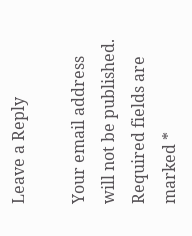Leave a Reply

Your email address will not be published. Required fields are marked *